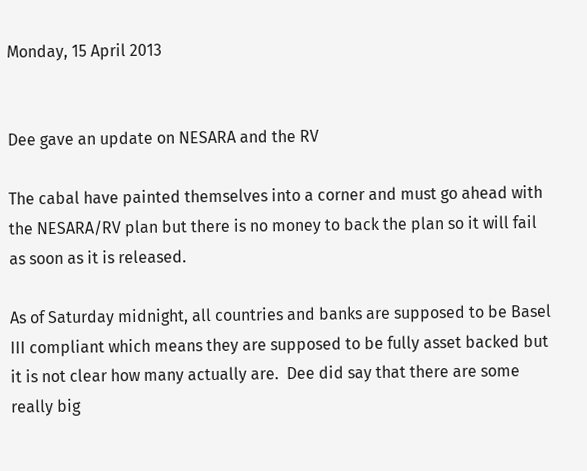Monday, 15 April 2013


Dee gave an update on NESARA and the RV

The cabal have painted themselves into a corner and must go ahead with the NESARA/RV plan but there is no money to back the plan so it will fail as soon as it is released.

As of Saturday midnight, all countries and banks are supposed to be Basel III compliant which means they are supposed to be fully asset backed but it is not clear how many actually are.  Dee did say that there are some really big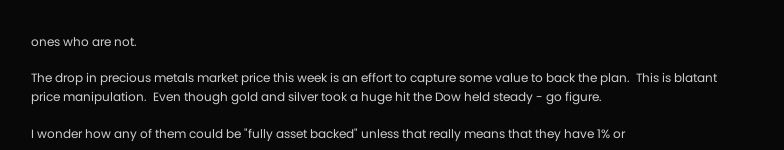ones who are not.

The drop in precious metals market price this week is an effort to capture some value to back the plan.  This is blatant price manipulation.  Even though gold and silver took a huge hit the Dow held steady - go figure.

I wonder how any of them could be "fully asset backed" unless that really means that they have 1% or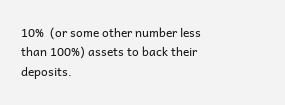10%  (or some other number less than 100%) assets to back their deposits.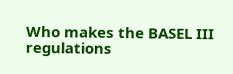Who makes the BASEL III regulations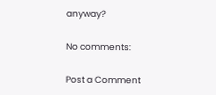anyway?

No comments:

Post a Comment